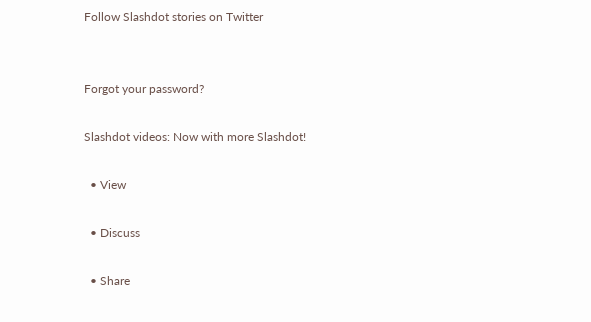Follow Slashdot stories on Twitter


Forgot your password?

Slashdot videos: Now with more Slashdot!

  • View

  • Discuss

  • Share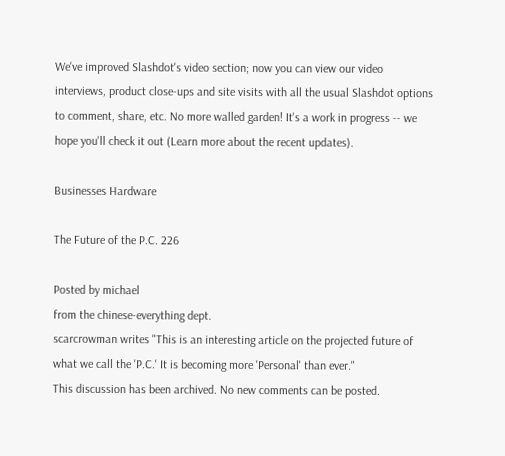We've improved Slashdot's video section; now you can view our video interviews, product close-ups and site visits with all the usual Slashdot options to comment, share, etc. No more walled garden! It's a work in progress -- we hope you'll check it out (Learn more about the recent updates).

Businesses Hardware

The Future of the P.C. 226

Posted by michael
from the chinese-everything dept.
scarcrowman writes "This is an interesting article on the projected future of what we call the 'P.C.' It is becoming more 'Personal' than ever."
This discussion has been archived. No new comments can be posted.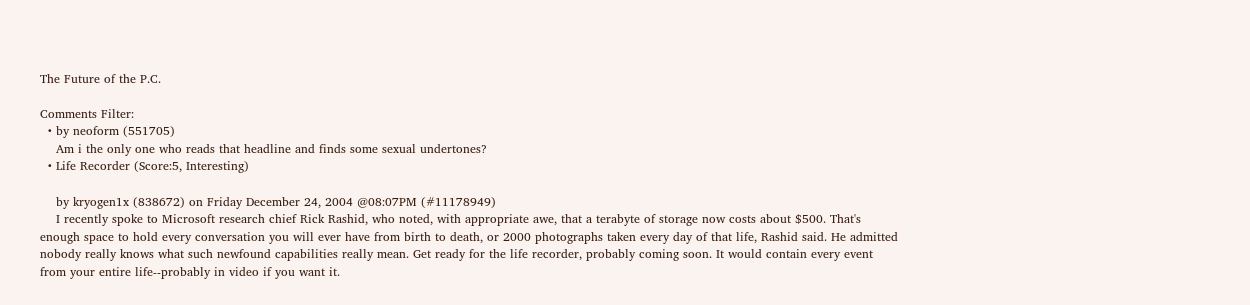The Future of the P.C.

Comments Filter:
  • by neoform (551705)
    Am i the only one who reads that headline and finds some sexual undertones?
  • Life Recorder (Score:5, Interesting)

    by kryogen1x (838672) on Friday December 24, 2004 @08:07PM (#11178949)
    I recently spoke to Microsoft research chief Rick Rashid, who noted, with appropriate awe, that a terabyte of storage now costs about $500. That's enough space to hold every conversation you will ever have from birth to death, or 2000 photographs taken every day of that life, Rashid said. He admitted nobody really knows what such newfound capabilities really mean. Get ready for the life recorder, probably coming soon. It would contain every event from your entire life--probably in video if you want it.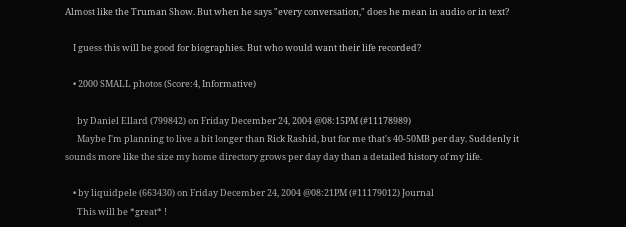Almost like the Truman Show. But when he says "every conversation," does he mean in audio or in text?

    I guess this will be good for biographies. But who would want their life recorded?

    • 2000 SMALL photos (Score:4, Informative)

      by Daniel Ellard (799842) on Friday December 24, 2004 @08:15PM (#11178989)
      Maybe I'm planning to live a bit longer than Rick Rashid, but for me that's 40-50MB per day. Suddenly it sounds more like the size my home directory grows per day day than a detailed history of my life.

    • by liquidpele (663430) on Friday December 24, 2004 @08:21PM (#11179012) Journal
      This will be *great* !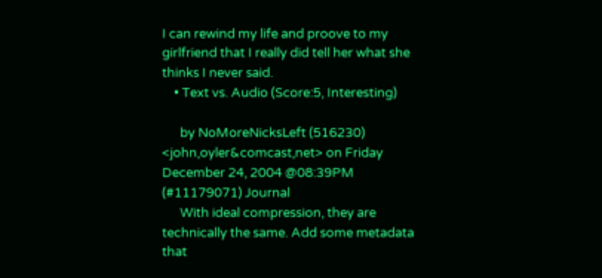I can rewind my life and proove to my girlfriend that I really did tell her what she thinks I never said.
    • Text vs. Audio (Score:5, Interesting)

      by NoMoreNicksLeft (516230) <john,oyler&comcast,net> on Friday December 24, 2004 @08:39PM (#11179071) Journal
      With ideal compression, they are technically the same. Add some metadata that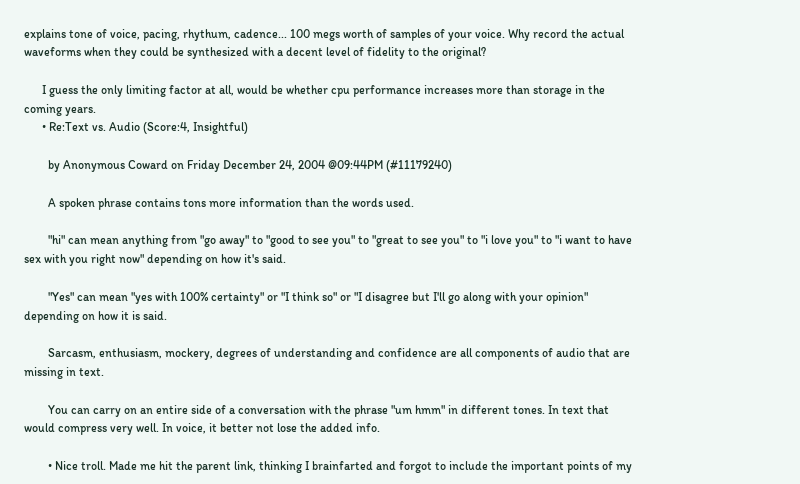explains tone of voice, pacing, rhythum, cadence... 100 megs worth of samples of your voice. Why record the actual waveforms when they could be synthesized with a decent level of fidelity to the original?

      I guess the only limiting factor at all, would be whether cpu performance increases more than storage in the coming years.
      • Re:Text vs. Audio (Score:4, Insightful)

        by Anonymous Coward on Friday December 24, 2004 @09:44PM (#11179240)

        A spoken phrase contains tons more information than the words used.

        "hi" can mean anything from "go away" to "good to see you" to "great to see you" to "i love you" to "i want to have sex with you right now" depending on how it's said.

        "Yes" can mean "yes with 100% certainty" or "I think so" or "I disagree but I'll go along with your opinion" depending on how it is said.

        Sarcasm, enthusiasm, mockery, degrees of understanding and confidence are all components of audio that are missing in text.

        You can carry on an entire side of a conversation with the phrase "um hmm" in different tones. In text that would compress very well. In voice, it better not lose the added info.

        • Nice troll. Made me hit the parent link, thinking I brainfarted and forgot to include the important points of my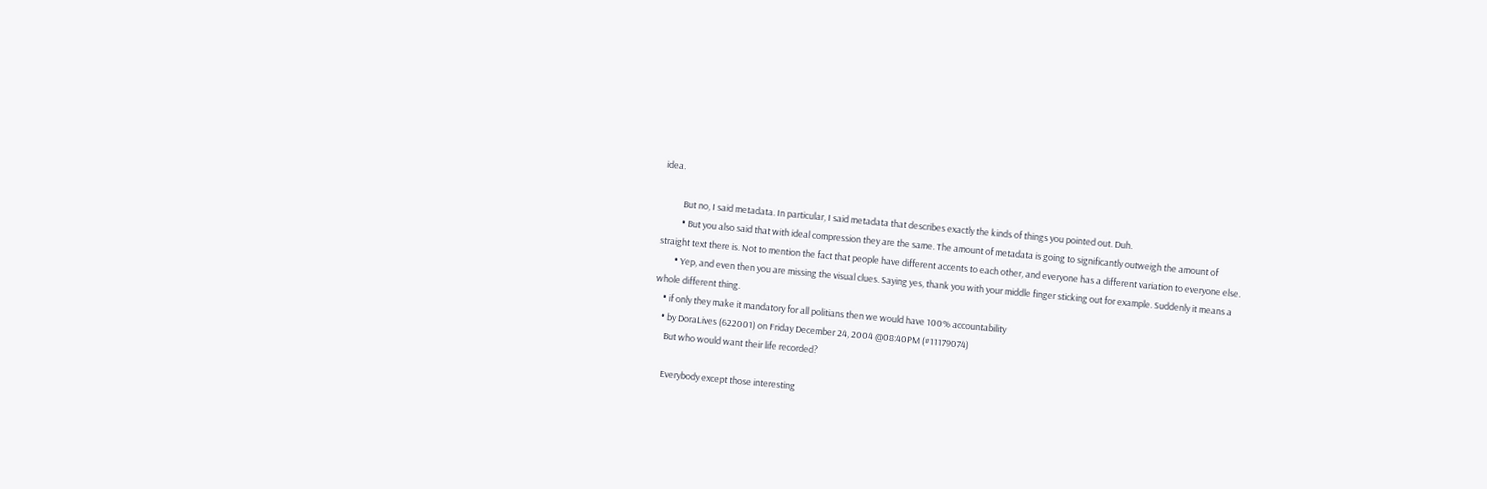idea.

          But no, I said metadata. In particular, I said metadata that describes exactly the kinds of things you pointed out. Duh.
          • But you also said that with ideal compression they are the same. The amount of metadata is going to significantly outweigh the amount of straight text there is. Not to mention the fact that people have different accents to each other, and everyone has a different variation to everyone else.
        • Yep, and even then you are missing the visual clues. Saying yes, thank you with your middle finger sticking out for example. Suddenly it means a whole different thing.
    • if only they make it mandatory for all politians then we would have 100% accountability
    • by DoraLives (622001) on Friday December 24, 2004 @08:40PM (#11179074)
      But who would want their life recorded?

      Everybody except those interesting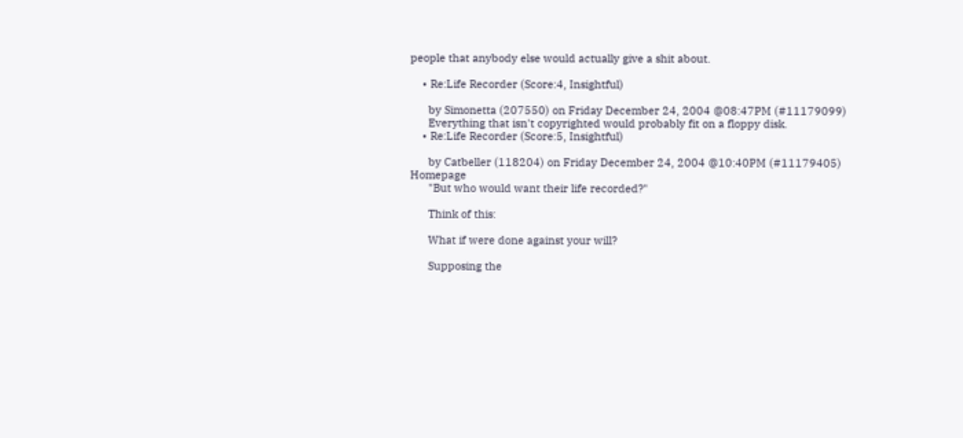people that anybody else would actually give a shit about.

    • Re:Life Recorder (Score:4, Insightful)

      by Simonetta (207550) on Friday December 24, 2004 @08:47PM (#11179099)
      Everything that isn't copyrighted would probably fit on a floppy disk.
    • Re:Life Recorder (Score:5, Insightful)

      by Catbeller (118204) on Friday December 24, 2004 @10:40PM (#11179405) Homepage
      "But who would want their life recorded?"

      Think of this:

      What if were done against your will?

      Supposing the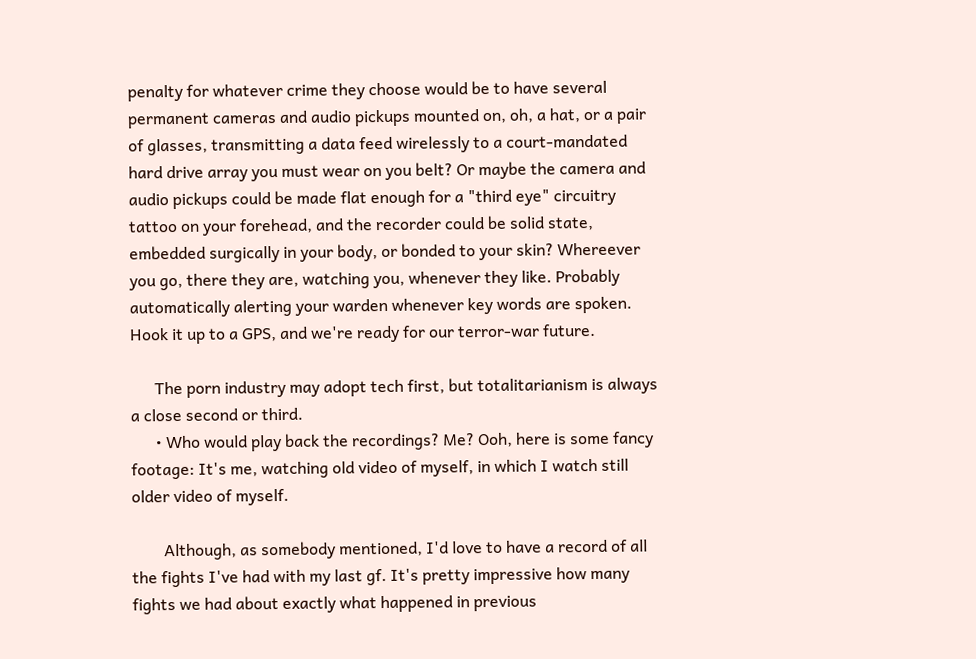penalty for whatever crime they choose would be to have several permanent cameras and audio pickups mounted on, oh, a hat, or a pair of glasses, transmitting a data feed wirelessly to a court-mandated hard drive array you must wear on you belt? Or maybe the camera and audio pickups could be made flat enough for a "third eye" circuitry tattoo on your forehead, and the recorder could be solid state, embedded surgically in your body, or bonded to your skin? Whereever you go, there they are, watching you, whenever they like. Probably automatically alerting your warden whenever key words are spoken. Hook it up to a GPS, and we're ready for our terror-war future.

      The porn industry may adopt tech first, but totalitarianism is always a close second or third.
      • Who would play back the recordings? Me? Ooh, here is some fancy footage: It's me, watching old video of myself, in which I watch still older video of myself.

        Although, as somebody mentioned, I'd love to have a record of all the fights I've had with my last gf. It's pretty impressive how many fights we had about exactly what happened in previous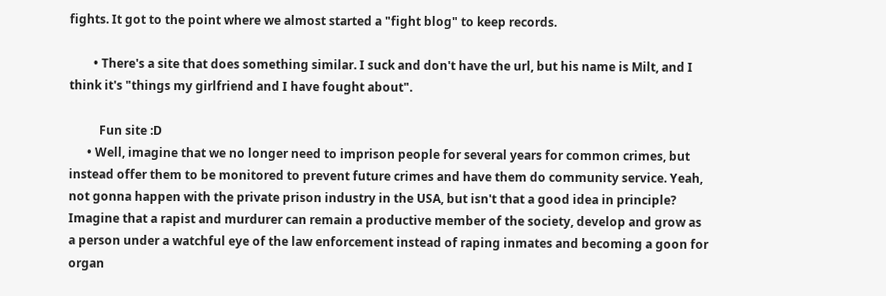fights. It got to the point where we almost started a "fight blog" to keep records.

        • There's a site that does something similar. I suck and don't have the url, but his name is Milt, and I think it's "things my girlfriend and I have fought about".

          Fun site :D
      • Well, imagine that we no longer need to imprison people for several years for common crimes, but instead offer them to be monitored to prevent future crimes and have them do community service. Yeah, not gonna happen with the private prison industry in the USA, but isn't that a good idea in principle? Imagine that a rapist and murdurer can remain a productive member of the society, develop and grow as a person under a watchful eye of the law enforcement instead of raping inmates and becoming a goon for organ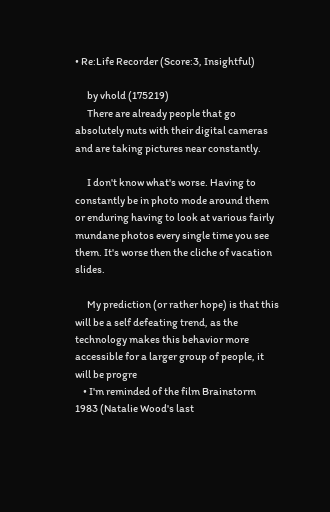• Re:Life Recorder (Score:3, Insightful)

      by vhold (175219)
      There are already people that go absolutely nuts with their digital cameras and are taking pictures near constantly.

      I don't know what's worse. Having to constantly be in photo mode around them or enduring having to look at various fairly mundane photos every single time you see them. It's worse then the cliche of vacation slides.

      My prediction (or rather hope) is that this will be a self defeating trend, as the technology makes this behavior more accessible for a larger group of people, it will be progre
    • I'm reminded of the film Brainstorm 1983 (Natalie Wood's last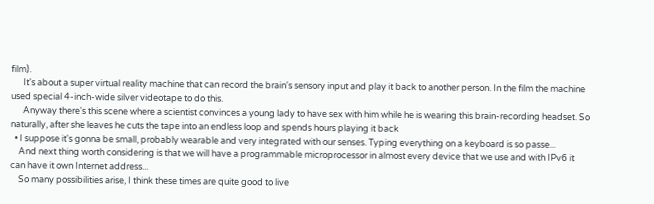film).
      It's about a super virtual reality machine that can record the brain's sensory input and play it back to another person. In the film the machine used special 4-inch-wide silver videotape to do this.
      Anyway there's this scene where a scientist convinces a young lady to have sex with him while he is wearing this brain-recording headset. So naturally, after she leaves he cuts the tape into an endless loop and spends hours playing it back
  • I suppose it's gonna be small, probably wearable and very integrated with our senses. Typing everything on a keyboard is so passe...
    And next thing worth considering is that we will have a programmable microprocessor in almost every device that we use and with IPv6 it can have it own Internet address...
    So many possibilities arise, I think these times are quite good to live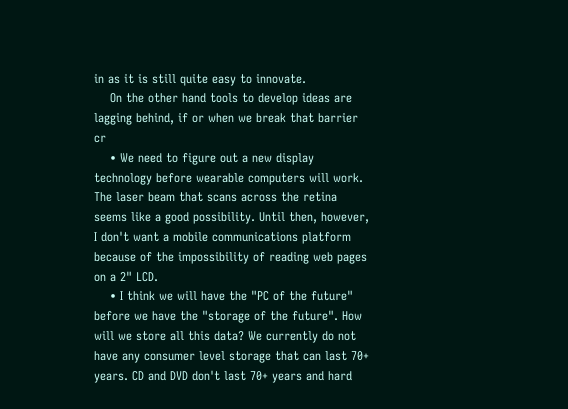in as it is still quite easy to innovate.
    On the other hand tools to develop ideas are lagging behind, if or when we break that barrier cr
    • We need to figure out a new display technology before wearable computers will work. The laser beam that scans across the retina seems like a good possibility. Until then, however, I don't want a mobile communications platform because of the impossibility of reading web pages on a 2" LCD.
    • I think we will have the "PC of the future" before we have the "storage of the future". How will we store all this data? We currently do not have any consumer level storage that can last 70+ years. CD and DVD don't last 70+ years and hard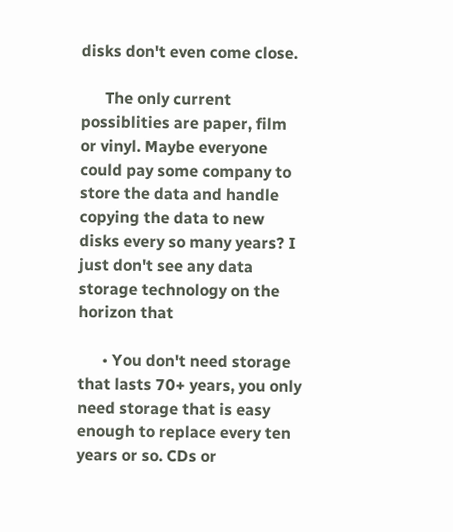disks don't even come close.

      The only current possiblities are paper, film or vinyl. Maybe everyone could pay some company to store the data and handle copying the data to new disks every so many years? I just don't see any data storage technology on the horizon that

      • You don't need storage that lasts 70+ years, you only need storage that is easy enough to replace every ten years or so. CDs or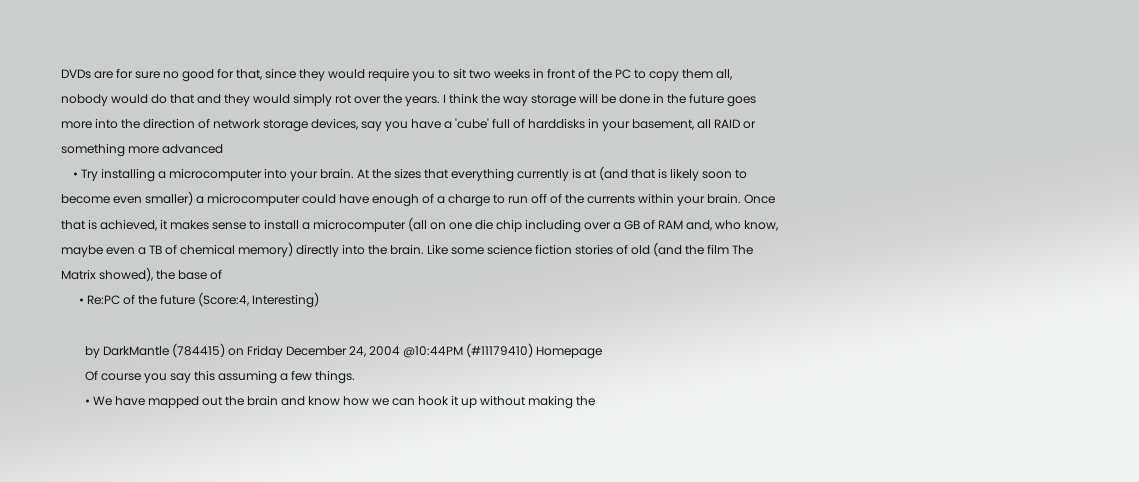DVDs are for sure no good for that, since they would require you to sit two weeks in front of the PC to copy them all, nobody would do that and they would simply rot over the years. I think the way storage will be done in the future goes more into the direction of network storage devices, say you have a 'cube' full of harddisks in your basement, all RAID or something more advanced
    • Try installing a microcomputer into your brain. At the sizes that everything currently is at (and that is likely soon to become even smaller) a microcomputer could have enough of a charge to run off of the currents within your brain. Once that is achieved, it makes sense to install a microcomputer (all on one die chip including over a GB of RAM and, who know, maybe even a TB of chemical memory) directly into the brain. Like some science fiction stories of old (and the film The Matrix showed), the base of
      • Re:PC of the future (Score:4, Interesting)

        by DarkMantle (784415) on Friday December 24, 2004 @10:44PM (#11179410) Homepage
        Of course you say this assuming a few things.
        • We have mapped out the brain and know how we can hook it up without making the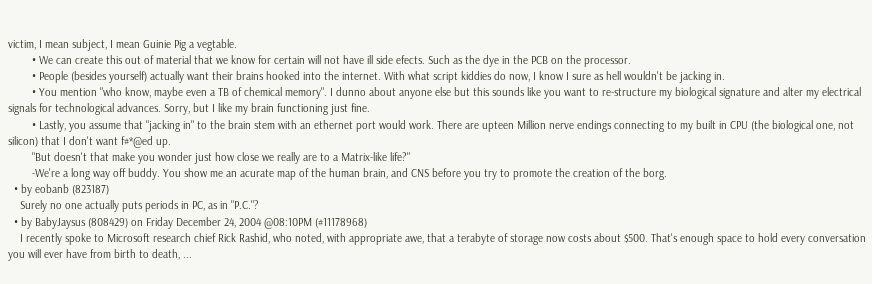victim, I mean subject, I mean Guinie Pig a vegtable.
        • We can create this out of material that we know for certain will not have ill side efects. Such as the dye in the PCB on the processor.
        • People (besides yourself) actually want their brains hooked into the internet. With what script kiddies do now, I know I sure as hell wouldn't be jacking in.
        • You mention "who know, maybe even a TB of chemical memory". I dunno about anyone else but this sounds like you want to re-structure my biological signature and alter my electrical signals for technological advances. Sorry, but I like my brain functioning just fine.
        • Lastly, you assume that "jacking in" to the brain stem with an ethernet port would work. There are upteen Million nerve endings connecting to my built in CPU (the biological one, not silicon) that I don't want f#*@ed up.
        "But doesn't that make you wonder just how close we really are to a Matrix-like life?"
        -We're a long way off buddy. You show me an acurate map of the human brain, and CNS before you try to promote the creation of the borg.
  • by eobanb (823187)
    Surely no one actually puts periods in PC, as in "P.C."?
  • by BabyJaysus (808429) on Friday December 24, 2004 @08:10PM (#11178968)
    I recently spoke to Microsoft research chief Rick Rashid, who noted, with appropriate awe, that a terabyte of storage now costs about $500. That's enough space to hold every conversation you will ever have from birth to death, ...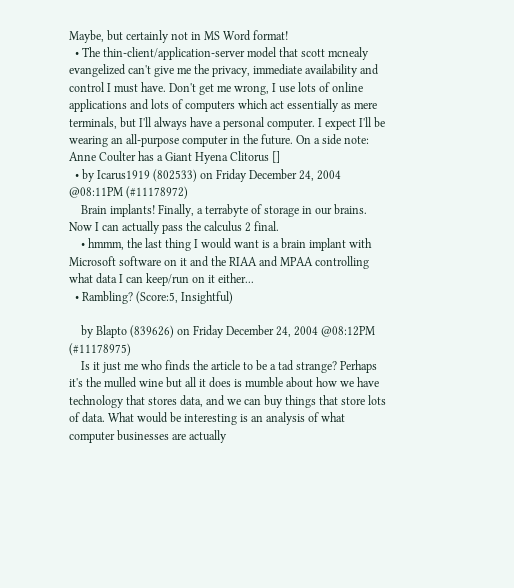Maybe, but certainly not in MS Word format!
  • The thin-client/application-server model that scott mcnealy evangelized can't give me the privacy, immediate availability and control I must have. Don't get me wrong, I use lots of online applications and lots of computers which act essentially as mere terminals, but I'll always have a personal computer. I expect I'll be wearing an all-purpose computer in the future. On a side note: Anne Coulter has a Giant Hyena Clitorus []
  • by Icarus1919 (802533) on Friday December 24, 2004 @08:11PM (#11178972)
    Brain implants! Finally, a terrabyte of storage in our brains. Now I can actually pass the calculus 2 final.
    • hmmm, the last thing I would want is a brain implant with Microsoft software on it and the RIAA and MPAA controlling what data I can keep/run on it either...
  • Rambling? (Score:5, Insightful)

    by Blapto (839626) on Friday December 24, 2004 @08:12PM (#11178975)
    Is it just me who finds the article to be a tad strange? Perhaps it's the mulled wine but all it does is mumble about how we have technology that stores data, and we can buy things that store lots of data. What would be interesting is an analysis of what computer businesses are actually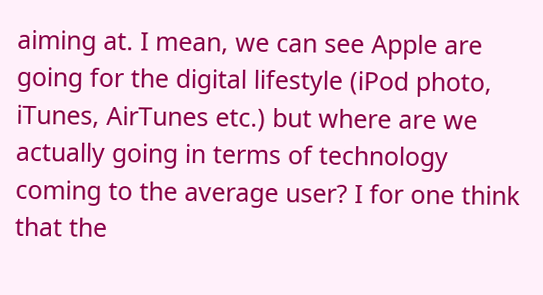aiming at. I mean, we can see Apple are going for the digital lifestyle (iPod photo, iTunes, AirTunes etc.) but where are we actually going in terms of technology coming to the average user? I for one think that the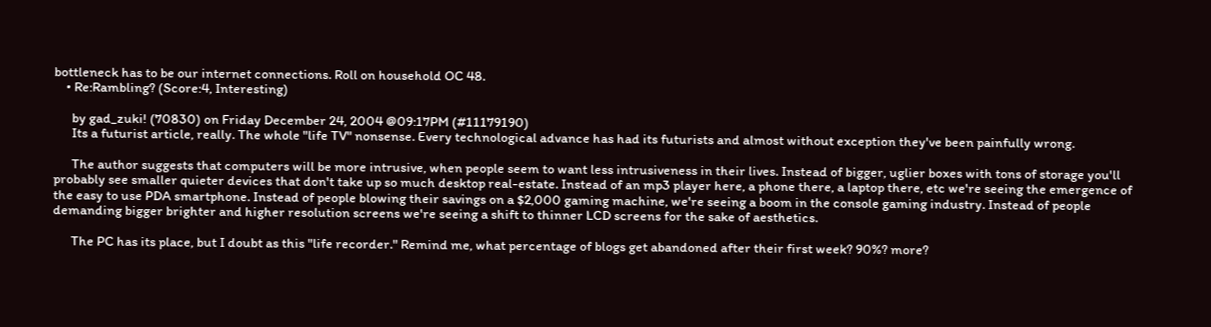bottleneck has to be our internet connections. Roll on household OC 48.
    • Re:Rambling? (Score:4, Interesting)

      by gad_zuki! (70830) on Friday December 24, 2004 @09:17PM (#11179190)
      Its a futurist article, really. The whole "life TV" nonsense. Every technological advance has had its futurists and almost without exception they've been painfully wrong.

      The author suggests that computers will be more intrusive, when people seem to want less intrusiveness in their lives. Instead of bigger, uglier boxes with tons of storage you'll probably see smaller quieter devices that don't take up so much desktop real-estate. Instead of an mp3 player here, a phone there, a laptop there, etc we're seeing the emergence of the easy to use PDA smartphone. Instead of people blowing their savings on a $2,000 gaming machine, we're seeing a boom in the console gaming industry. Instead of people demanding bigger brighter and higher resolution screens we're seeing a shift to thinner LCD screens for the sake of aesthetics.

      The PC has its place, but I doubt as this "life recorder." Remind me, what percentage of blogs get abandoned after their first week? 90%? more?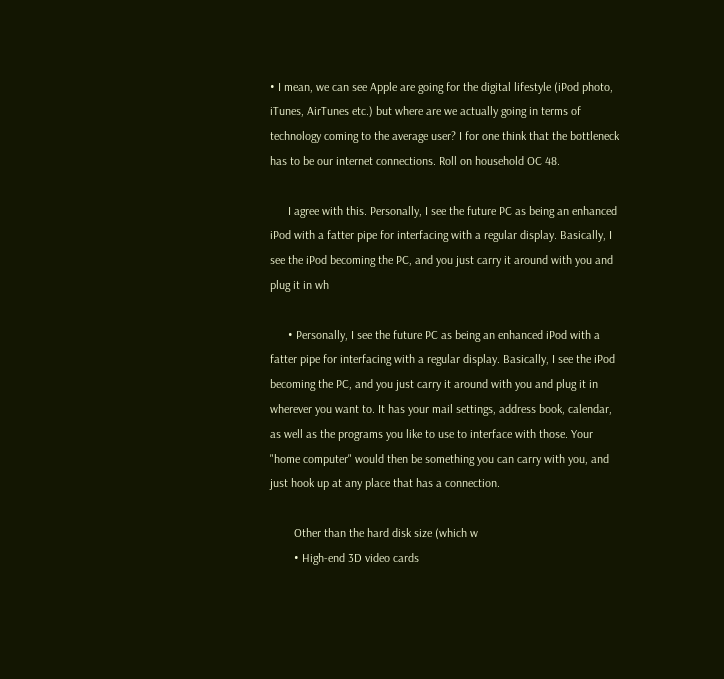• I mean, we can see Apple are going for the digital lifestyle (iPod photo, iTunes, AirTunes etc.) but where are we actually going in terms of technology coming to the average user? I for one think that the bottleneck has to be our internet connections. Roll on household OC 48.

      I agree with this. Personally, I see the future PC as being an enhanced iPod with a fatter pipe for interfacing with a regular display. Basically, I see the iPod becoming the PC, and you just carry it around with you and plug it in wh

      • Personally, I see the future PC as being an enhanced iPod with a fatter pipe for interfacing with a regular display. Basically, I see the iPod becoming the PC, and you just carry it around with you and plug it in wherever you want to. It has your mail settings, address book, calendar, as well as the programs you like to use to interface with those. Your "home computer" would then be something you can carry with you, and just hook up at any place that has a connection.

        Other than the hard disk size (which w
        • High-end 3D video cards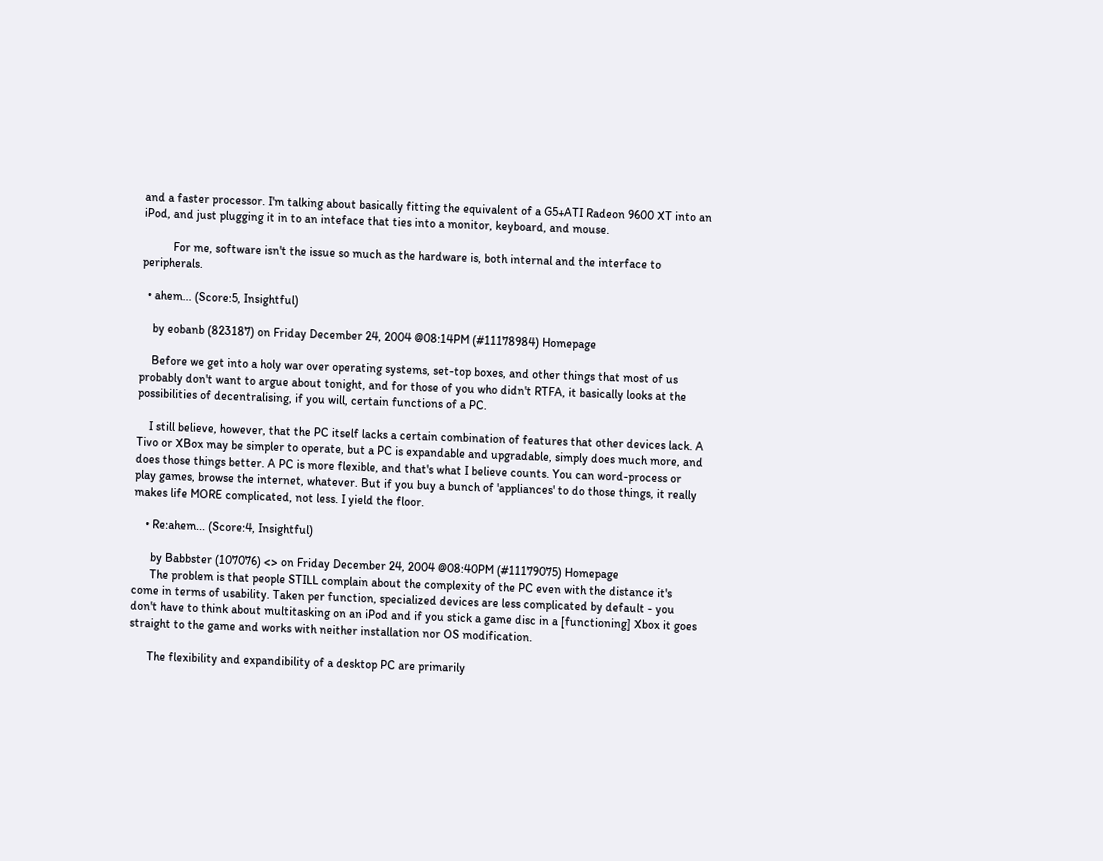and a faster processor. I'm talking about basically fitting the equivalent of a G5+ATI Radeon 9600 XT into an iPod, and just plugging it in to an inteface that ties into a monitor, keyboard, and mouse.

          For me, software isn't the issue so much as the hardware is, both internal and the interface to peripherals.

  • ahem... (Score:5, Insightful)

    by eobanb (823187) on Friday December 24, 2004 @08:14PM (#11178984) Homepage

    Before we get into a holy war over operating systems, set-top boxes, and other things that most of us probably don't want to argue about tonight, and for those of you who didn't RTFA, it basically looks at the possibilities of decentralising, if you will, certain functions of a PC.

    I still believe, however, that the PC itself lacks a certain combination of features that other devices lack. A Tivo or XBox may be simpler to operate, but a PC is expandable and upgradable, simply does much more, and does those things better. A PC is more flexible, and that's what I believe counts. You can word-process or play games, browse the internet, whatever. But if you buy a bunch of 'appliances' to do those things, it really makes life MORE complicated, not less. I yield the floor.

    • Re:ahem... (Score:4, Insightful)

      by Babbster (107076) <> on Friday December 24, 2004 @08:40PM (#11179075) Homepage
      The problem is that people STILL complain about the complexity of the PC even with the distance it's come in terms of usability. Taken per function, specialized devices are less complicated by default - you don't have to think about multitasking on an iPod and if you stick a game disc in a [functioning] Xbox it goes straight to the game and works with neither installation nor OS modification.

      The flexibility and expandibility of a desktop PC are primarily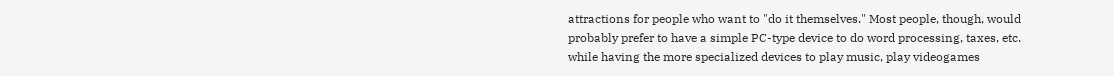attractions for people who want to "do it themselves." Most people, though, would probably prefer to have a simple PC-type device to do word processing, taxes, etc. while having the more specialized devices to play music, play videogames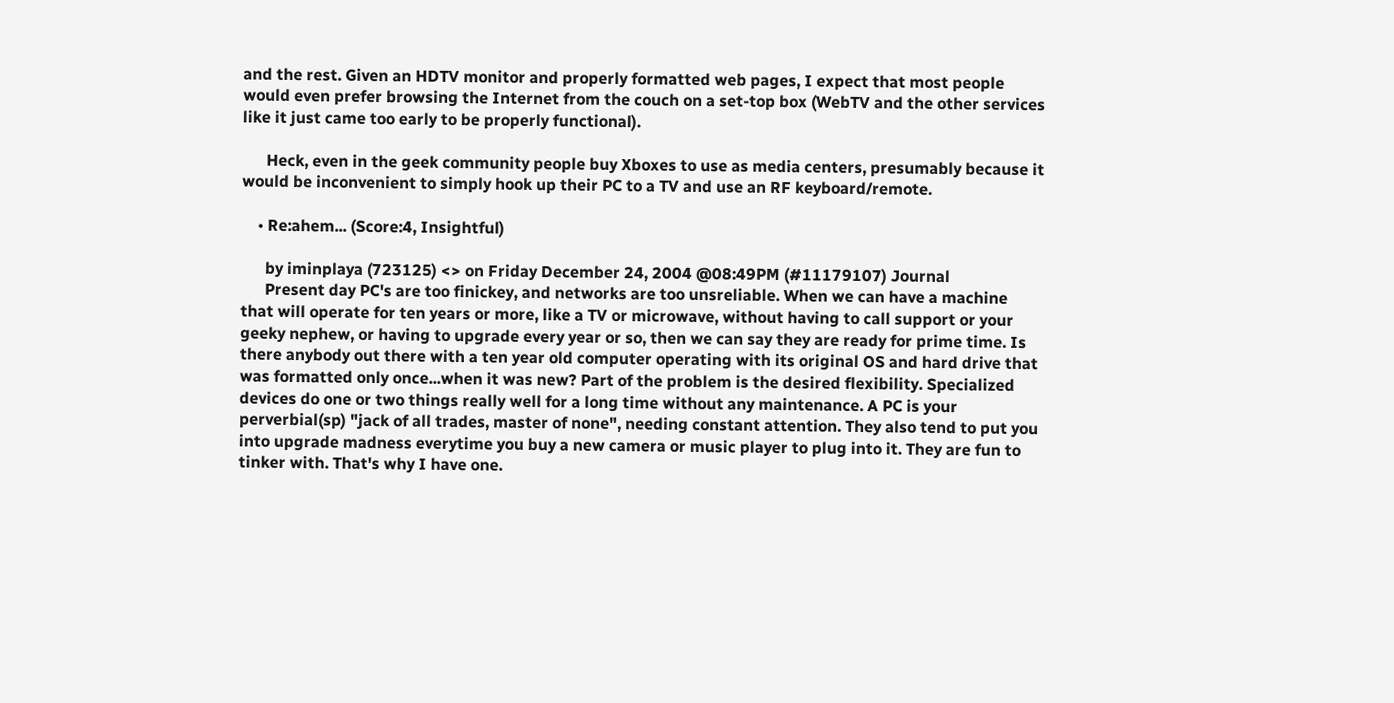and the rest. Given an HDTV monitor and properly formatted web pages, I expect that most people would even prefer browsing the Internet from the couch on a set-top box (WebTV and the other services like it just came too early to be properly functional).

      Heck, even in the geek community people buy Xboxes to use as media centers, presumably because it would be inconvenient to simply hook up their PC to a TV and use an RF keyboard/remote.

    • Re:ahem... (Score:4, Insightful)

      by iminplaya (723125) <> on Friday December 24, 2004 @08:49PM (#11179107) Journal
      Present day PC's are too finickey, and networks are too unsreliable. When we can have a machine that will operate for ten years or more, like a TV or microwave, without having to call support or your geeky nephew, or having to upgrade every year or so, then we can say they are ready for prime time. Is there anybody out there with a ten year old computer operating with its original OS and hard drive that was formatted only once...when it was new? Part of the problem is the desired flexibility. Specialized devices do one or two things really well for a long time without any maintenance. A PC is your perverbial(sp) "jack of all trades, master of none", needing constant attention. They also tend to put you into upgrade madness everytime you buy a new camera or music player to plug into it. They are fun to tinker with. That's why I have one.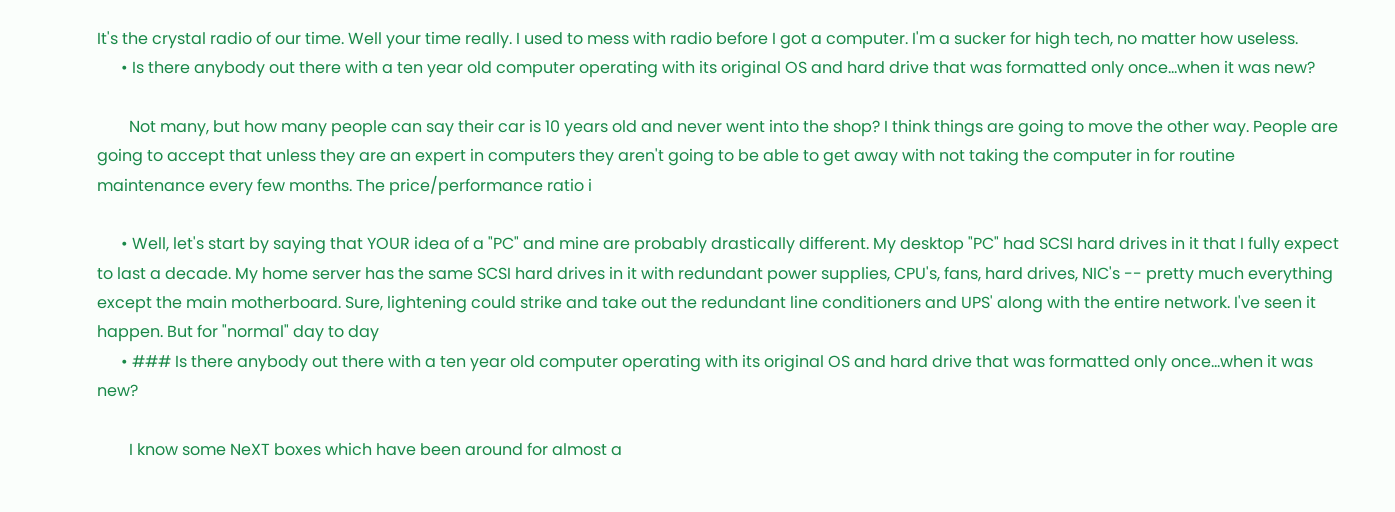It's the crystal radio of our time. Well your time really. I used to mess with radio before I got a computer. I'm a sucker for high tech, no matter how useless.
      • Is there anybody out there with a ten year old computer operating with its original OS and hard drive that was formatted only once...when it was new?

        Not many, but how many people can say their car is 10 years old and never went into the shop? I think things are going to move the other way. People are going to accept that unless they are an expert in computers they aren't going to be able to get away with not taking the computer in for routine maintenance every few months. The price/performance ratio i

      • Well, let's start by saying that YOUR idea of a "PC" and mine are probably drastically different. My desktop "PC" had SCSI hard drives in it that I fully expect to last a decade. My home server has the same SCSI hard drives in it with redundant power supplies, CPU's, fans, hard drives, NIC's -- pretty much everything except the main motherboard. Sure, lightening could strike and take out the redundant line conditioners and UPS' along with the entire network. I've seen it happen. But for "normal" day to day
      • ### Is there anybody out there with a ten year old computer operating with its original OS and hard drive that was formatted only once...when it was new?

        I know some NeXT boxes which have been around for almost a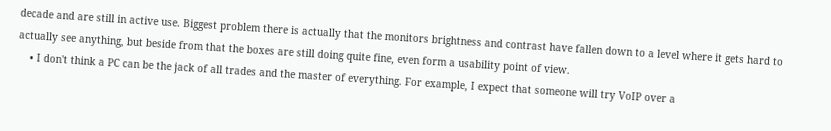decade and are still in active use. Biggest problem there is actually that the monitors brightness and contrast have fallen down to a level where it gets hard to actually see anything, but beside from that the boxes are still doing quite fine, even form a usability point of view.
    • I don't think a PC can be the jack of all trades and the master of everything. For example, I expect that someone will try VoIP over a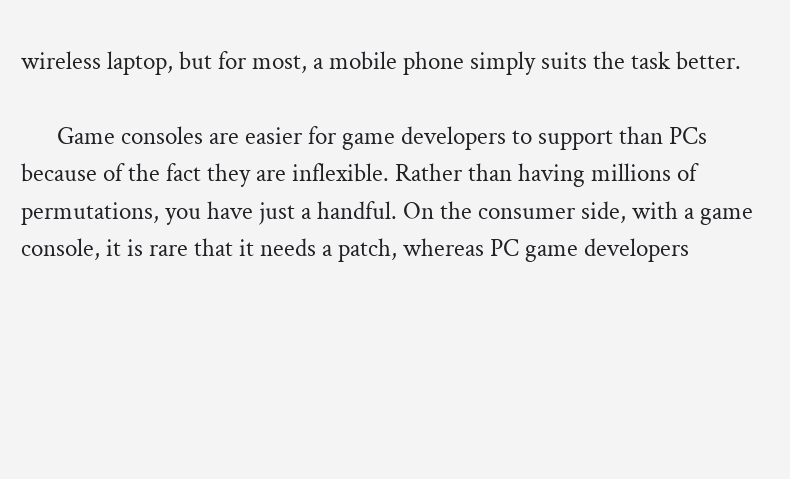wireless laptop, but for most, a mobile phone simply suits the task better.

      Game consoles are easier for game developers to support than PCs because of the fact they are inflexible. Rather than having millions of permutations, you have just a handful. On the consumer side, with a game console, it is rare that it needs a patch, whereas PC game developers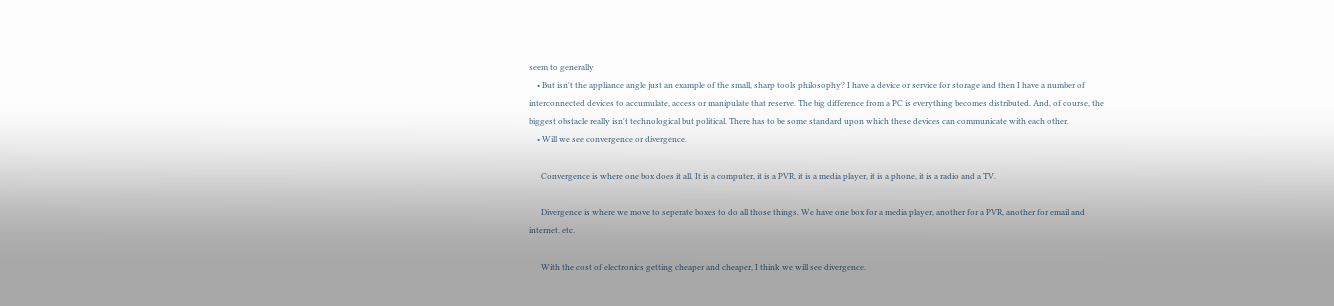seem to generally
    • But isn't the appliance angle just an example of the small, sharp tools philosophy? I have a device or service for storage and then I have a number of interconnected devices to accumulate, access or manipulate that reserve. The big difference from a PC is everything becomes distributed. And, of course, the biggest obstacle really isn't technological but political. There has to be some standard upon which these devices can communicate with each other.
    • Will we see convergence or divergence.

      Convergence is where one box does it all. It is a computer, it is a PVR, it is a media player, it is a phone, it is a radio and a TV.

      Divergence is where we move to seperate boxes to do all those things. We have one box for a media player, another for a PVR, another for email and internet. etc.

      With the cost of electronics getting cheaper and cheaper, I think we will see divergence.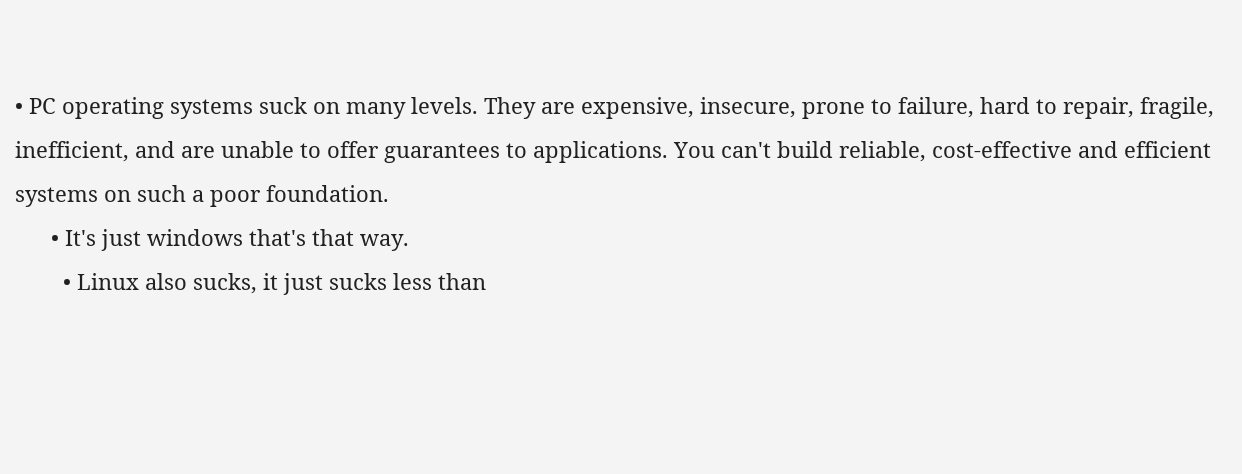• PC operating systems suck on many levels. They are expensive, insecure, prone to failure, hard to repair, fragile, inefficient, and are unable to offer guarantees to applications. You can't build reliable, cost-effective and efficient systems on such a poor foundation.
      • It's just windows that's that way.
        • Linux also sucks, it just sucks less than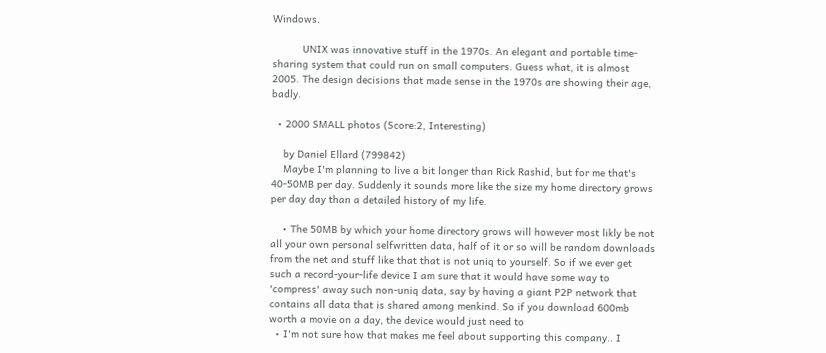Windows.

          UNIX was innovative stuff in the 1970s. An elegant and portable time-sharing system that could run on small computers. Guess what, it is almost 2005. The design decisions that made sense in the 1970s are showing their age, badly.

  • 2000 SMALL photos (Score:2, Interesting)

    by Daniel Ellard (799842)
    Maybe I'm planning to live a bit longer than Rick Rashid, but for me that's 40-50MB per day. Suddenly it sounds more like the size my home directory grows per day day than a detailed history of my life.

    • The 50MB by which your home directory grows will however most likly be not all your own personal selfwritten data, half of it or so will be random downloads from the net and stuff like that that is not uniq to yourself. So if we ever get such a record-your-life device I am sure that it would have some way to 'compress' away such non-uniq data, say by having a giant P2P network that contains all data that is shared among menkind. So if you download 600mb worth a movie on a day, the device would just need to
  • I'm not sure how that makes me feel about supporting this company.. I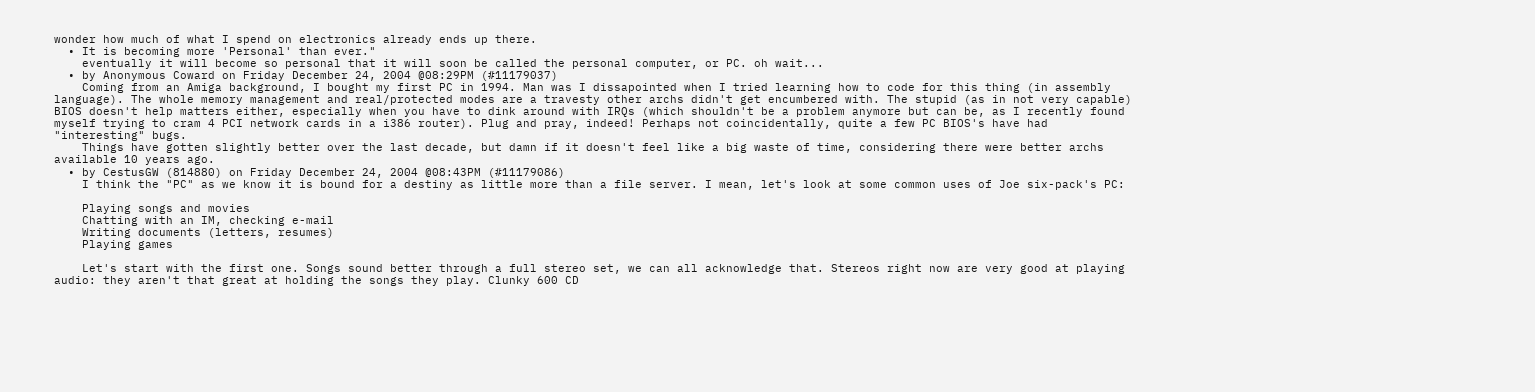wonder how much of what I spend on electronics already ends up there.
  • It is becoming more 'Personal' than ever."
    eventually it will become so personal that it will soon be called the personal computer, or PC. oh wait...
  • by Anonymous Coward on Friday December 24, 2004 @08:29PM (#11179037)
    Coming from an Amiga background, I bought my first PC in 1994. Man was I dissapointed when I tried learning how to code for this thing (in assembly language). The whole memory management and real/protected modes are a travesty other archs didn't get encumbered with. The stupid (as in not very capable) BIOS doesn't help matters either, especially when you have to dink around with IRQs (which shouldn't be a problem anymore but can be, as I recently found myself trying to cram 4 PCI network cards in a i386 router). Plug and pray, indeed! Perhaps not coincidentally, quite a few PC BIOS's have had "interesting" bugs.
    Things have gotten slightly better over the last decade, but damn if it doesn't feel like a big waste of time, considering there were better archs available 10 years ago.
  • by CestusGW (814880) on Friday December 24, 2004 @08:43PM (#11179086)
    I think the "PC" as we know it is bound for a destiny as little more than a file server. I mean, let's look at some common uses of Joe six-pack's PC:

    Playing songs and movies
    Chatting with an IM, checking e-mail
    Writing documents (letters, resumes)
    Playing games

    Let's start with the first one. Songs sound better through a full stereo set, we can all acknowledge that. Stereos right now are very good at playing audio: they aren't that great at holding the songs they play. Clunky 600 CD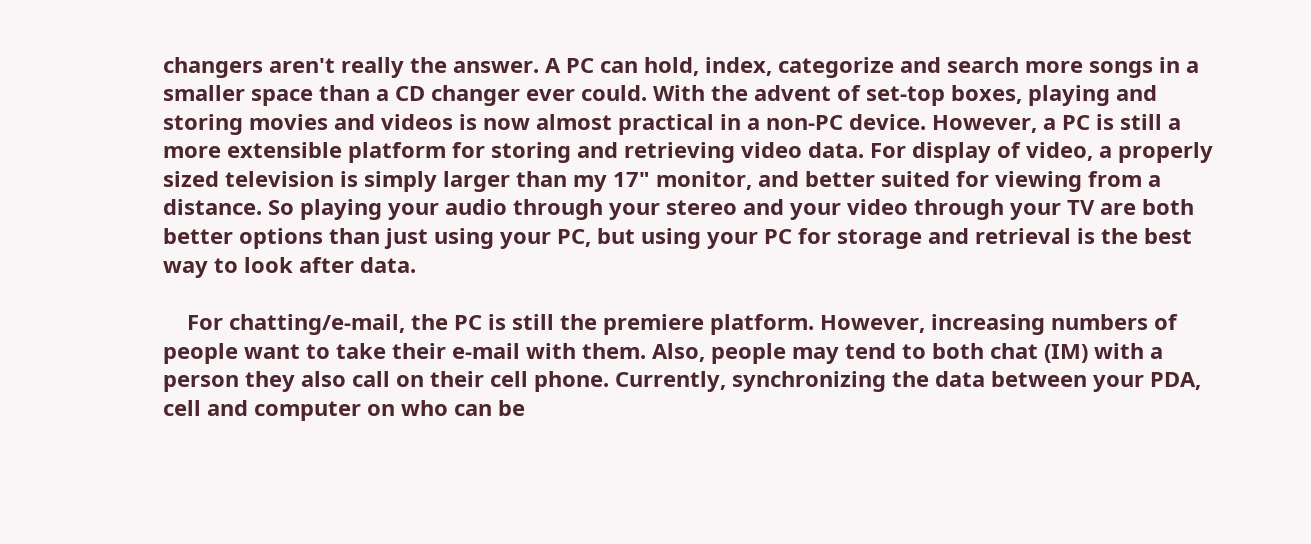changers aren't really the answer. A PC can hold, index, categorize and search more songs in a smaller space than a CD changer ever could. With the advent of set-top boxes, playing and storing movies and videos is now almost practical in a non-PC device. However, a PC is still a more extensible platform for storing and retrieving video data. For display of video, a properly sized television is simply larger than my 17" monitor, and better suited for viewing from a distance. So playing your audio through your stereo and your video through your TV are both better options than just using your PC, but using your PC for storage and retrieval is the best way to look after data.

    For chatting/e-mail, the PC is still the premiere platform. However, increasing numbers of people want to take their e-mail with them. Also, people may tend to both chat (IM) with a person they also call on their cell phone. Currently, synchronizing the data between your PDA, cell and computer on who can be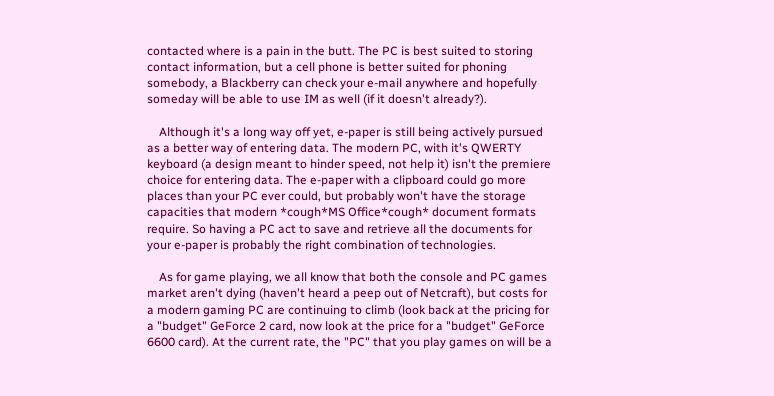contacted where is a pain in the butt. The PC is best suited to storing contact information, but a cell phone is better suited for phoning somebody, a Blackberry can check your e-mail anywhere and hopefully someday will be able to use IM as well (if it doesn't already?).

    Although it's a long way off yet, e-paper is still being actively pursued as a better way of entering data. The modern PC, with it's QWERTY keyboard (a design meant to hinder speed, not help it) isn't the premiere choice for entering data. The e-paper with a clipboard could go more places than your PC ever could, but probably won't have the storage capacities that modern *cough*MS Office*cough* document formats require. So having a PC act to save and retrieve all the documents for your e-paper is probably the right combination of technologies.

    As for game playing, we all know that both the console and PC games market aren't dying (haven't heard a peep out of Netcraft), but costs for a modern gaming PC are continuing to climb (look back at the pricing for a "budget" GeForce 2 card, now look at the price for a "budget" GeForce 6600 card). At the current rate, the "PC" that you play games on will be a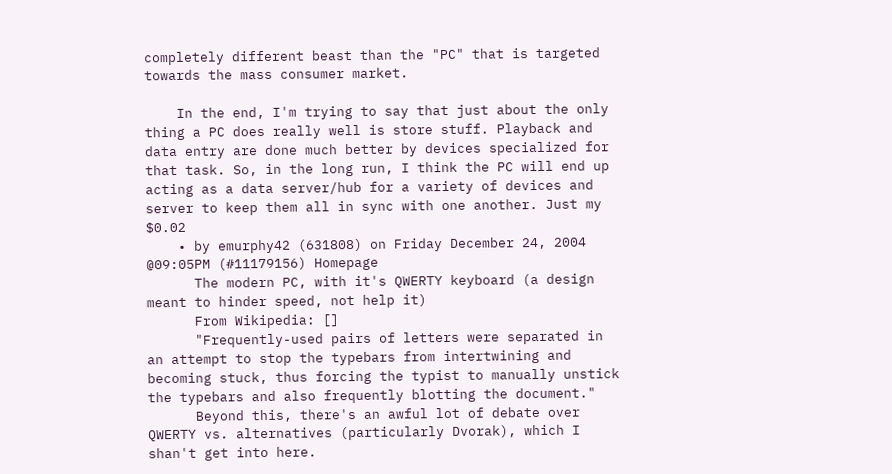completely different beast than the "PC" that is targeted towards the mass consumer market.

    In the end, I'm trying to say that just about the only thing a PC does really well is store stuff. Playback and data entry are done much better by devices specialized for that task. So, in the long run, I think the PC will end up acting as a data server/hub for a variety of devices and server to keep them all in sync with one another. Just my $0.02
    • by emurphy42 (631808) on Friday December 24, 2004 @09:05PM (#11179156) Homepage
      The modern PC, with it's QWERTY keyboard (a design meant to hinder speed, not help it)
      From Wikipedia: []
      "Frequently-used pairs of letters were separated in an attempt to stop the typebars from intertwining and becoming stuck, thus forcing the typist to manually unstick the typebars and also frequently blotting the document."
      Beyond this, there's an awful lot of debate over QWERTY vs. alternatives (particularly Dvorak), which I shan't get into here.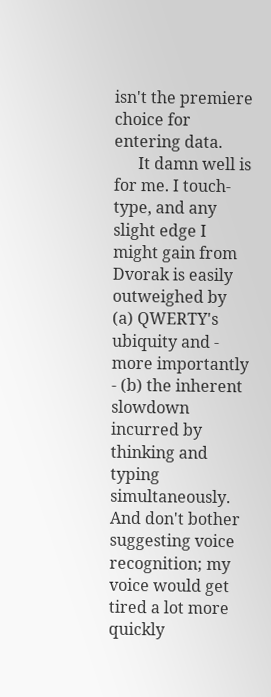isn't the premiere choice for entering data.
      It damn well is for me. I touch-type, and any slight edge I might gain from Dvorak is easily outweighed by (a) QWERTY's ubiquity and - more importantly - (b) the inherent slowdown incurred by thinking and typing simultaneously. And don't bother suggesting voice recognition; my voice would get tired a lot more quickly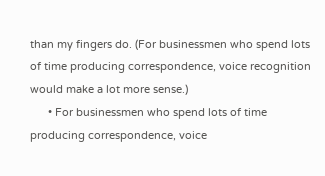than my fingers do. (For businessmen who spend lots of time producing correspondence, voice recognition would make a lot more sense.)
      • For businessmen who spend lots of time producing correspondence, voice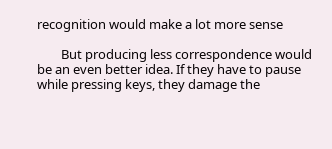recognition would make a lot more sense

        But producing less correspondence would be an even better idea. If they have to pause while pressing keys, they damage the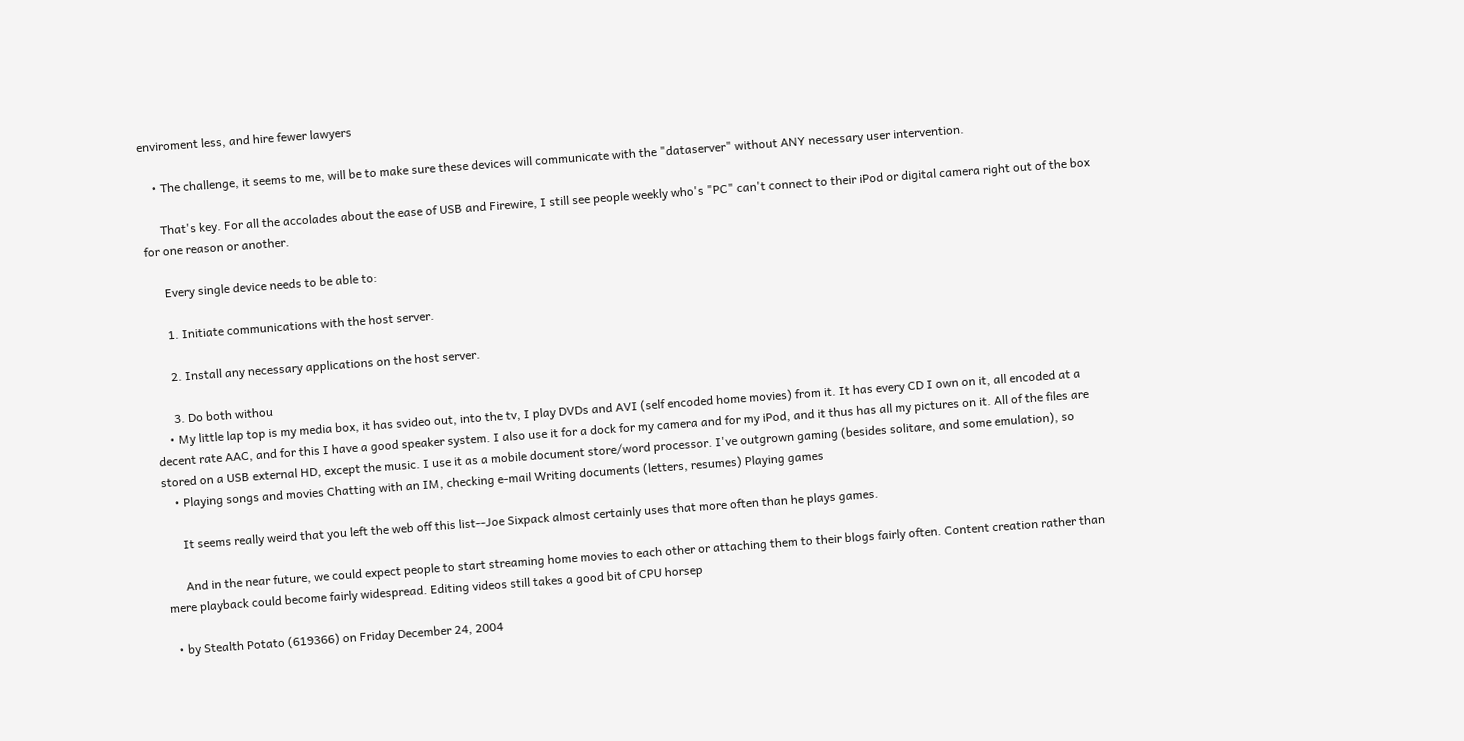enviroment less, and hire fewer lawyers

    • The challenge, it seems to me, will be to make sure these devices will communicate with the "dataserver" without ANY necessary user intervention.

      That's key. For all the accolades about the ease of USB and Firewire, I still see people weekly who's "PC" can't connect to their iPod or digital camera right out of the box for one reason or another.

      Every single device needs to be able to:

      1. Initiate communications with the host server.

      2. Install any necessary applications on the host server.

      3. Do both withou
    • My little lap top is my media box, it has svideo out, into the tv, I play DVDs and AVI (self encoded home movies) from it. It has every CD I own on it, all encoded at a decent rate AAC, and for this I have a good speaker system. I also use it for a dock for my camera and for my iPod, and it thus has all my pictures on it. All of the files are stored on a USB external HD, except the music. I use it as a mobile document store/word processor. I've outgrown gaming (besides solitare, and some emulation), so
    • Playing songs and movies Chatting with an IM, checking e-mail Writing documents (letters, resumes) Playing games

      It seems really weird that you left the web off this list--Joe Sixpack almost certainly uses that more often than he plays games.

      And in the near future, we could expect people to start streaming home movies to each other or attaching them to their blogs fairly often. Content creation rather than mere playback could become fairly widespread. Editing videos still takes a good bit of CPU horsep

  • by Stealth Potato (619366) on Friday December 24, 2004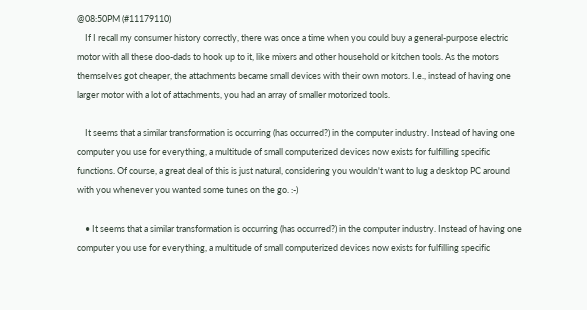@08:50PM (#11179110)
    If I recall my consumer history correctly, there was once a time when you could buy a general-purpose electric motor with all these doo-dads to hook up to it, like mixers and other household or kitchen tools. As the motors themselves got cheaper, the attachments became small devices with their own motors. I.e., instead of having one larger motor with a lot of attachments, you had an array of smaller motorized tools.

    It seems that a similar transformation is occurring (has occurred?) in the computer industry. Instead of having one computer you use for everything, a multitude of small computerized devices now exists for fulfilling specific functions. Of course, a great deal of this is just natural, considering you wouldn't want to lug a desktop PC around with you whenever you wanted some tunes on the go. :-)

    • It seems that a similar transformation is occurring (has occurred?) in the computer industry. Instead of having one computer you use for everything, a multitude of small computerized devices now exists for fulfilling specific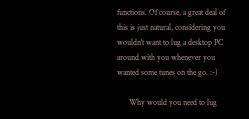functions. Of course, a great deal of this is just natural, considering you wouldn't want to lug a desktop PC around with you whenever you wanted some tunes on the go. :-)

      Why would you need to lug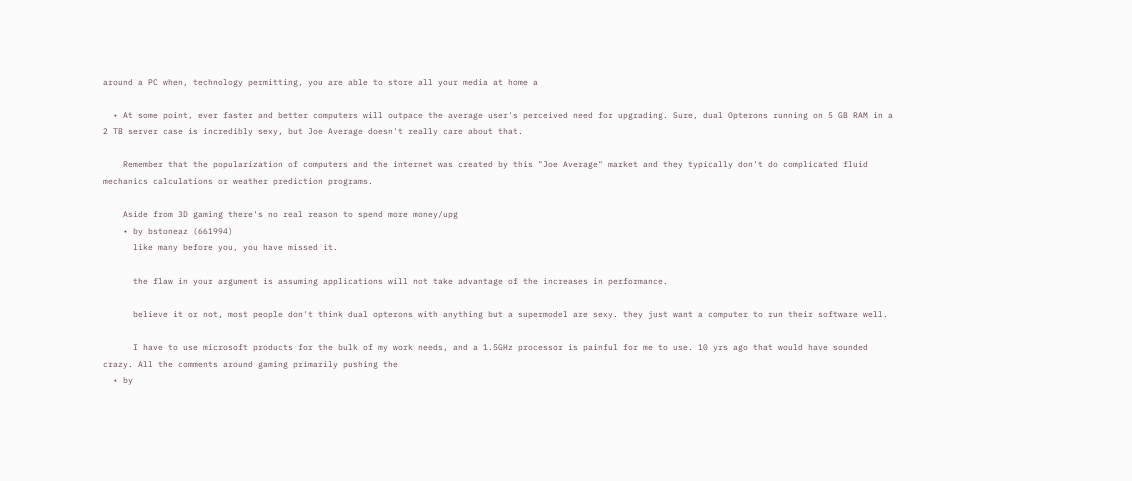around a PC when, technology permitting, you are able to store all your media at home a

  • At some point, ever faster and better computers will outpace the average user's perceived need for upgrading. Sure, dual Opterons running on 5 GB RAM in a 2 TB server case is incredibly sexy, but Joe Average doesn't really care about that.

    Remember that the popularization of computers and the internet was created by this "Joe Average" market and they typically don't do complicated fluid mechanics calculations or weather prediction programs.

    Aside from 3D gaming there's no real reason to spend more money/upg
    • by bstoneaz (661994)
      like many before you, you have missed it.

      the flaw in your argument is assuming applications will not take advantage of the increases in performance.

      believe it or not, most people don't think dual opterons with anything but a supermodel are sexy. they just want a computer to run their software well.

      I have to use microsoft products for the bulk of my work needs, and a 1.5GHz processor is painful for me to use. 10 yrs ago that would have sounded crazy. All the comments around gaming primarily pushing the
  • by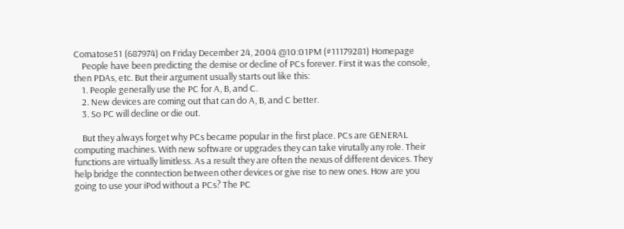Comatose51 (687974) on Friday December 24, 2004 @10:01PM (#11179281) Homepage
    People have been predicting the demise or decline of PCs forever. First it was the console, then PDAs, etc. But their argument usually starts out like this:
    1. People generally use the PC for A, B, and C.
    2. New devices are coming out that can do A, B, and C better.
    3. So PC will decline or die out.

    But they always forget why PCs became popular in the first place. PCs are GENERAL computing machines. With new software or upgrades they can take virutally any role. Their functions are virtually limitless. As a result they are often the nexus of different devices. They help bridge the conntection between other devices or give rise to new ones. How are you going to use your iPod without a PCs? The PC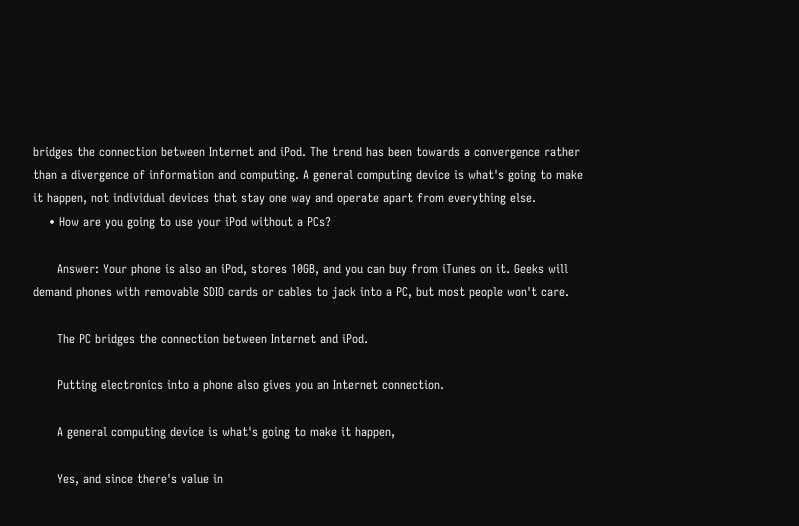bridges the connection between Internet and iPod. The trend has been towards a convergence rather than a divergence of information and computing. A general computing device is what's going to make it happen, not individual devices that stay one way and operate apart from everything else.
    • How are you going to use your iPod without a PCs?

      Answer: Your phone is also an iPod, stores 10GB, and you can buy from iTunes on it. Geeks will demand phones with removable SDIO cards or cables to jack into a PC, but most people won't care.

      The PC bridges the connection between Internet and iPod.

      Putting electronics into a phone also gives you an Internet connection.

      A general computing device is what's going to make it happen,

      Yes, and since there's value in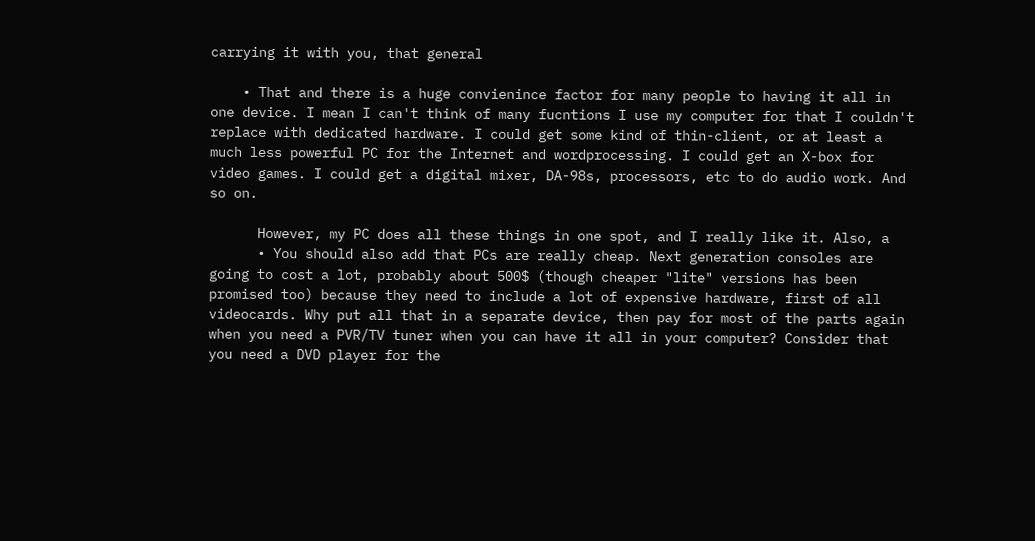carrying it with you, that general

    • That and there is a huge convienince factor for many people to having it all in one device. I mean I can't think of many fucntions I use my computer for that I couldn't replace with dedicated hardware. I could get some kind of thin-client, or at least a much less powerful PC for the Internet and wordprocessing. I could get an X-box for video games. I could get a digital mixer, DA-98s, processors, etc to do audio work. And so on.

      However, my PC does all these things in one spot, and I really like it. Also, a
      • You should also add that PCs are really cheap. Next generation consoles are going to cost a lot, probably about 500$ (though cheaper "lite" versions has been promised too) because they need to include a lot of expensive hardware, first of all videocards. Why put all that in a separate device, then pay for most of the parts again when you need a PVR/TV tuner when you can have it all in your computer? Consider that you need a DVD player for the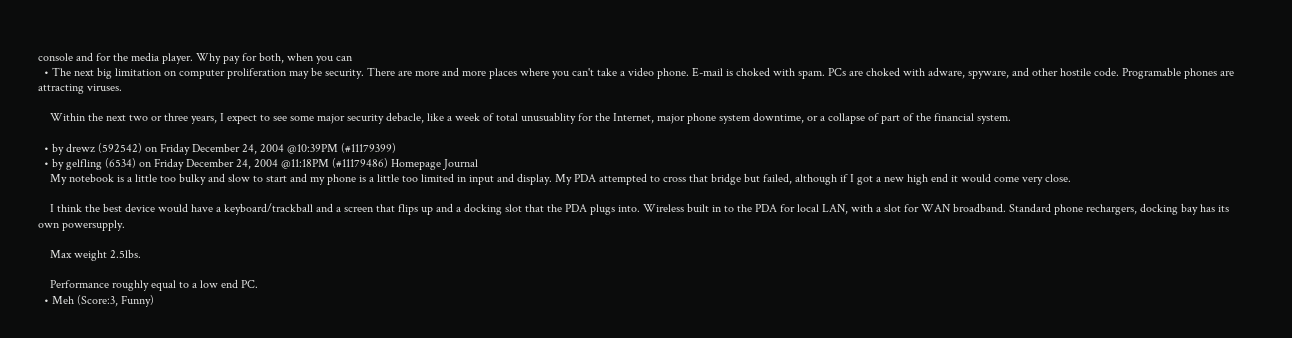console and for the media player. Why pay for both, when you can
  • The next big limitation on computer proliferation may be security. There are more and more places where you can't take a video phone. E-mail is choked with spam. PCs are choked with adware, spyware, and other hostile code. Programable phones are attracting viruses.

    Within the next two or three years, I expect to see some major security debacle, like a week of total unusuablity for the Internet, major phone system downtime, or a collapse of part of the financial system.

  • by drewz (592542) on Friday December 24, 2004 @10:39PM (#11179399)
  • by gelfling (6534) on Friday December 24, 2004 @11:18PM (#11179486) Homepage Journal
    My notebook is a little too bulky and slow to start and my phone is a little too limited in input and display. My PDA attempted to cross that bridge but failed, although if I got a new high end it would come very close.

    I think the best device would have a keyboard/trackball and a screen that flips up and a docking slot that the PDA plugs into. Wireless built in to the PDA for local LAN, with a slot for WAN broadband. Standard phone rechargers, docking bay has its own powersupply.

    Max weight 2.5lbs.

    Performance roughly equal to a low end PC.
  • Meh (Score:3, Funny)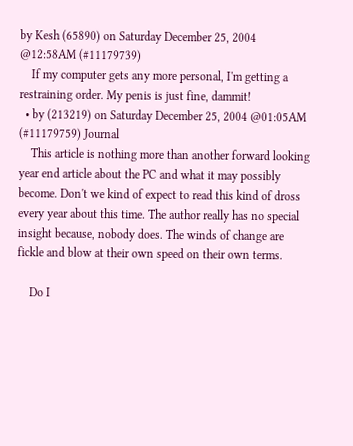by Kesh (65890) on Saturday December 25, 2004 @12:58AM (#11179739)
    If my computer gets any more personal, I'm getting a restraining order. My penis is just fine, dammit!
  • by (213219) on Saturday December 25, 2004 @01:05AM (#11179759) Journal
    This article is nothing more than another forward looking year end article about the PC and what it may possibly become. Don't we kind of expect to read this kind of dross every year about this time. The author really has no special insight because, nobody does. The winds of change are fickle and blow at their own speed on their own terms.

    Do I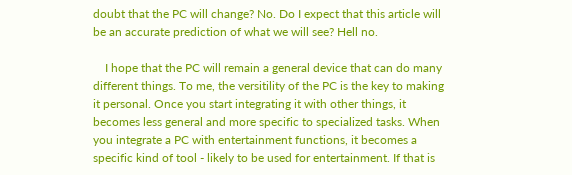doubt that the PC will change? No. Do I expect that this article will be an accurate prediction of what we will see? Hell no.

    I hope that the PC will remain a general device that can do many different things. To me, the versitility of the PC is the key to making it personal. Once you start integrating it with other things, it becomes less general and more specific to specialized tasks. When you integrate a PC with entertainment functions, it becomes a specific kind of tool - likely to be used for entertainment. If that is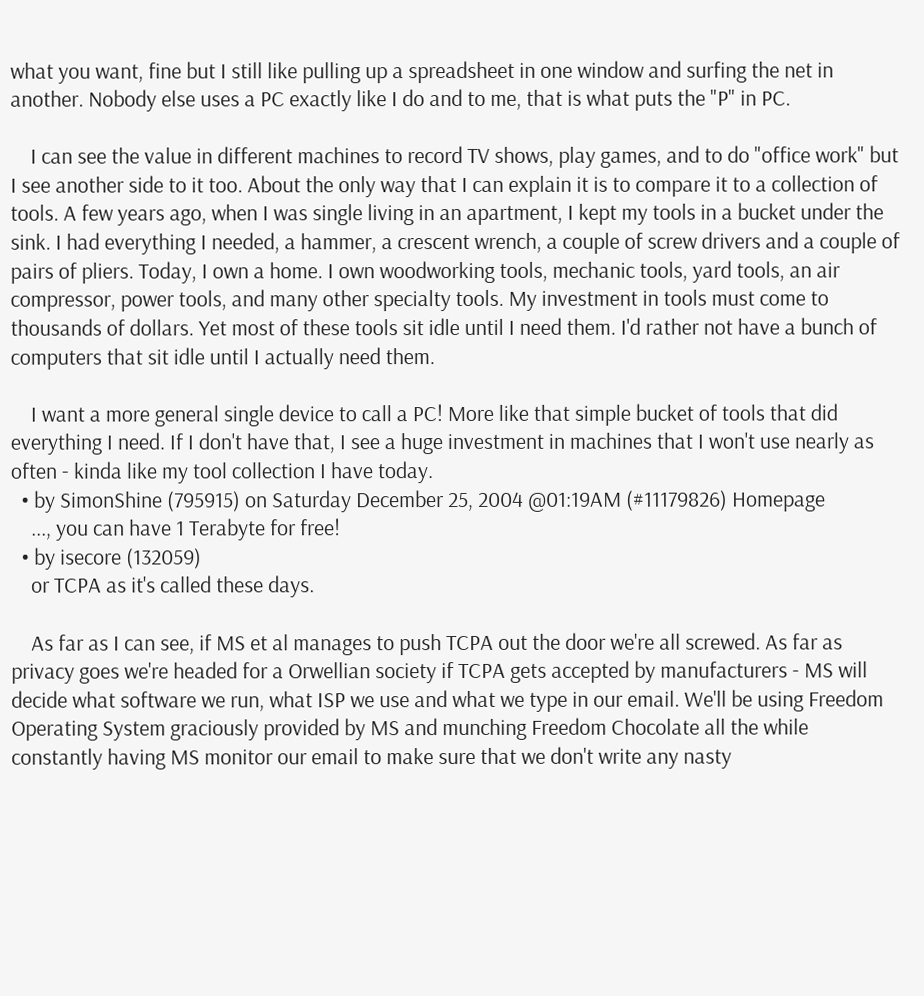what you want, fine but I still like pulling up a spreadsheet in one window and surfing the net in another. Nobody else uses a PC exactly like I do and to me, that is what puts the "P" in PC.

    I can see the value in different machines to record TV shows, play games, and to do "office work" but I see another side to it too. About the only way that I can explain it is to compare it to a collection of tools. A few years ago, when I was single living in an apartment, I kept my tools in a bucket under the sink. I had everything I needed, a hammer, a crescent wrench, a couple of screw drivers and a couple of pairs of pliers. Today, I own a home. I own woodworking tools, mechanic tools, yard tools, an air compressor, power tools, and many other specialty tools. My investment in tools must come to thousands of dollars. Yet most of these tools sit idle until I need them. I'd rather not have a bunch of computers that sit idle until I actually need them.

    I want a more general single device to call a PC! More like that simple bucket of tools that did everything I need. If I don't have that, I see a huge investment in machines that I won't use nearly as often - kinda like my tool collection I have today.
  • by SimonShine (795915) on Saturday December 25, 2004 @01:19AM (#11179826) Homepage
    ..., you can have 1 Terabyte for free!
  • by isecore (132059)
    or TCPA as it's called these days.

    As far as I can see, if MS et al manages to push TCPA out the door we're all screwed. As far as privacy goes we're headed for a Orwellian society if TCPA gets accepted by manufacturers - MS will decide what software we run, what ISP we use and what we type in our email. We'll be using Freedom Operating System graciously provided by MS and munching Freedom Chocolate all the while constantly having MS monitor our email to make sure that we don't write any nasty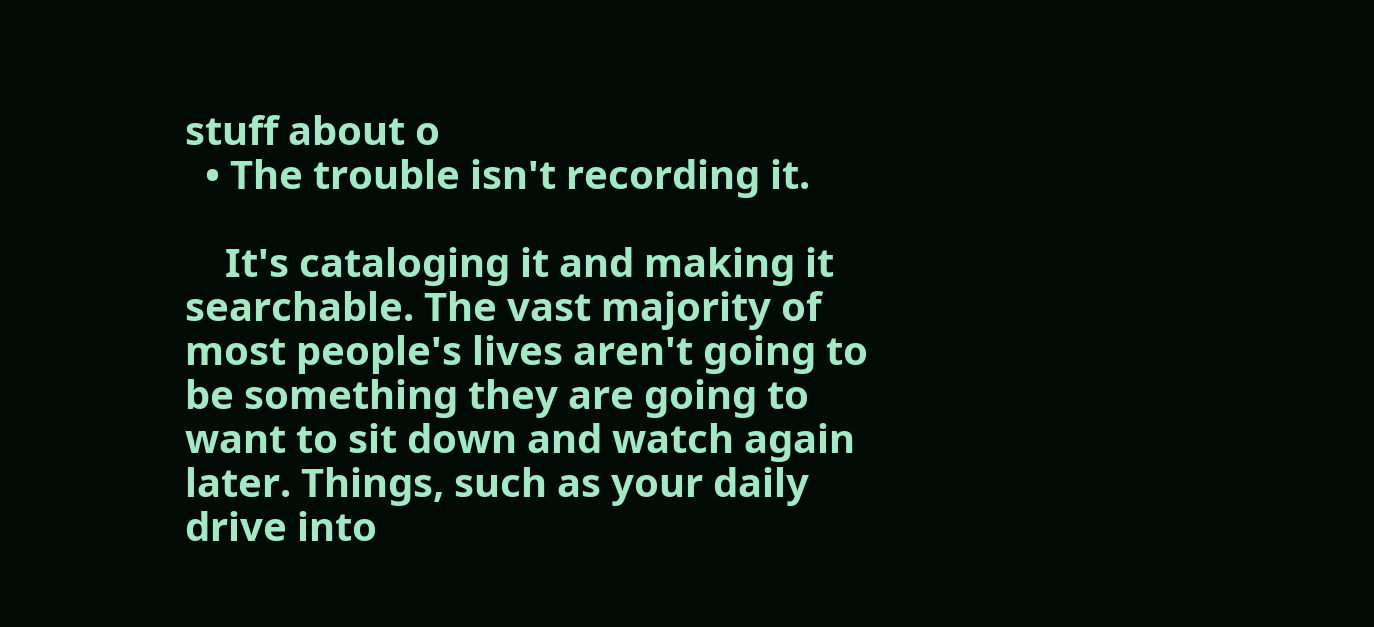stuff about o
  • The trouble isn't recording it.

    It's cataloging it and making it searchable. The vast majority of most people's lives aren't going to be something they are going to want to sit down and watch again later. Things, such as your daily drive into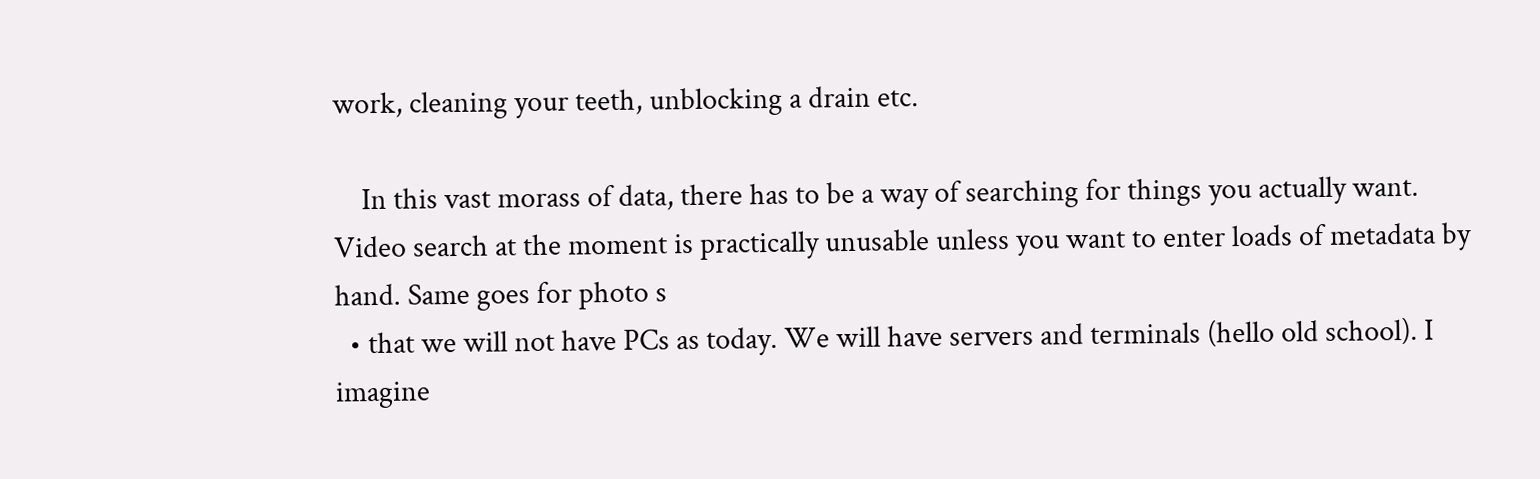work, cleaning your teeth, unblocking a drain etc.

    In this vast morass of data, there has to be a way of searching for things you actually want. Video search at the moment is practically unusable unless you want to enter loads of metadata by hand. Same goes for photo s
  • that we will not have PCs as today. We will have servers and terminals (hello old school). I imagine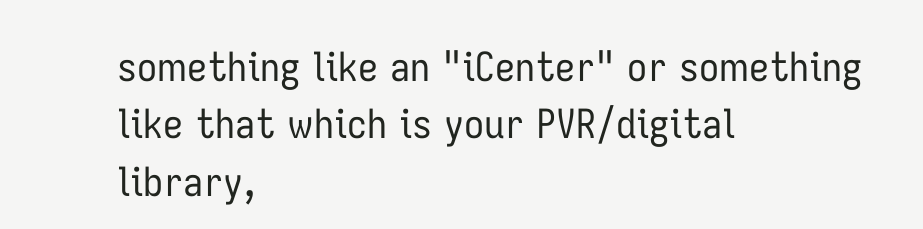something like an "iCenter" or something like that which is your PVR/digital library,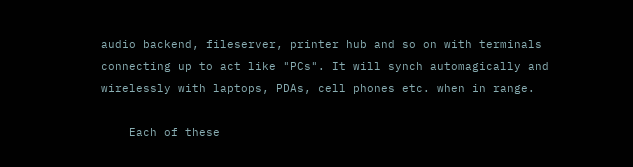audio backend, fileserver, printer hub and so on with terminals connecting up to act like "PCs". It will synch automagically and wirelessly with laptops, PDAs, cell phones etc. when in range.

    Each of these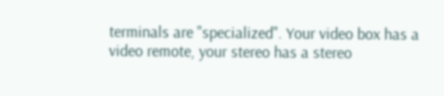terminals are "specialized". Your video box has a video remote, your stereo has a stereo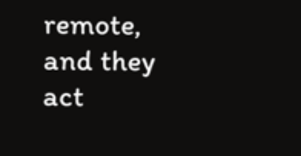remote, and they act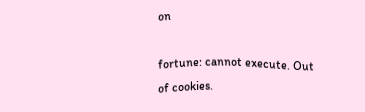on

fortune: cannot execute. Out of cookies.